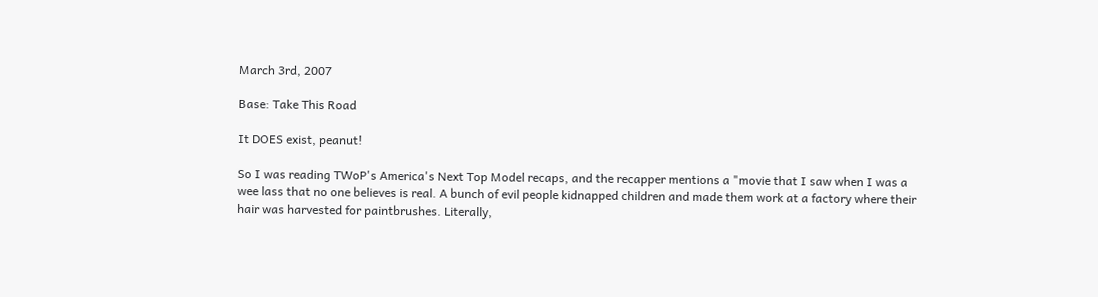March 3rd, 2007

Base: Take This Road

It DOES exist, peanut!

So I was reading TWoP's America's Next Top Model recaps, and the recapper mentions a "movie that I saw when I was a wee lass that no one believes is real. A bunch of evil people kidnapped children and made them work at a factory where their hair was harvested for paintbrushes. Literally,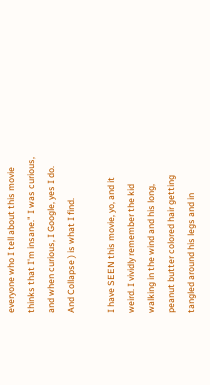everyone who I tell about this movie thinks that I'm insane." I was curious, and when curious, I Google, yes I do. And Collapse ) is what I find.

I have SEEN this movie, yo, and it weird. I vividly remember the kid walking in the wind and his long, peanut butter colored hair getting tangled around his legs and in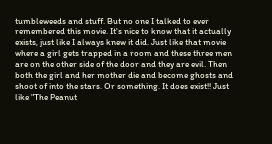tumbleweeds and stuff. But no one I talked to ever remembered this movie. It's nice to know that it actually exists, just like I always knew it did. Just like that movie where a girl gets trapped in a room and these three men are on the other side of the door and they are evil. Then both the girl and her mother die and become ghosts and shoot of into the stars. Or something. It does exist!! Just like "The Peanut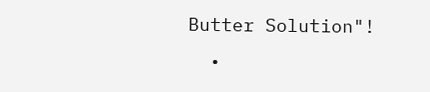Butter Solution"!
  •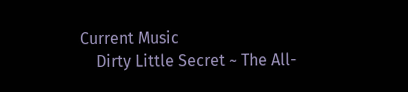Current Music
    Dirty Little Secret ~ The All-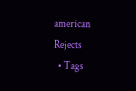american Rejects
  • Tags